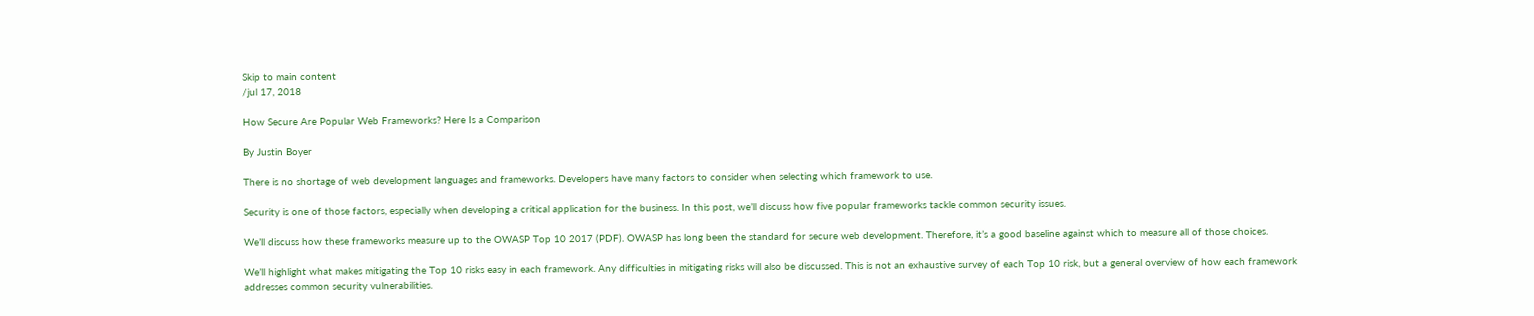Skip to main content
/jul 17, 2018

How Secure Are Popular Web Frameworks? Here Is a Comparison

By Justin Boyer

There is no shortage of web development languages and frameworks. Developers have many factors to consider when selecting which framework to use.

Security is one of those factors, especially when developing a critical application for the business. In this post, we’ll discuss how five popular frameworks tackle common security issues.

We’ll discuss how these frameworks measure up to the OWASP Top 10 2017 (PDF). OWASP has long been the standard for secure web development. Therefore, it’s a good baseline against which to measure all of those choices.

We’ll highlight what makes mitigating the Top 10 risks easy in each framework. Any difficulties in mitigating risks will also be discussed. This is not an exhaustive survey of each Top 10 risk, but a general overview of how each framework addresses common security vulnerabilities.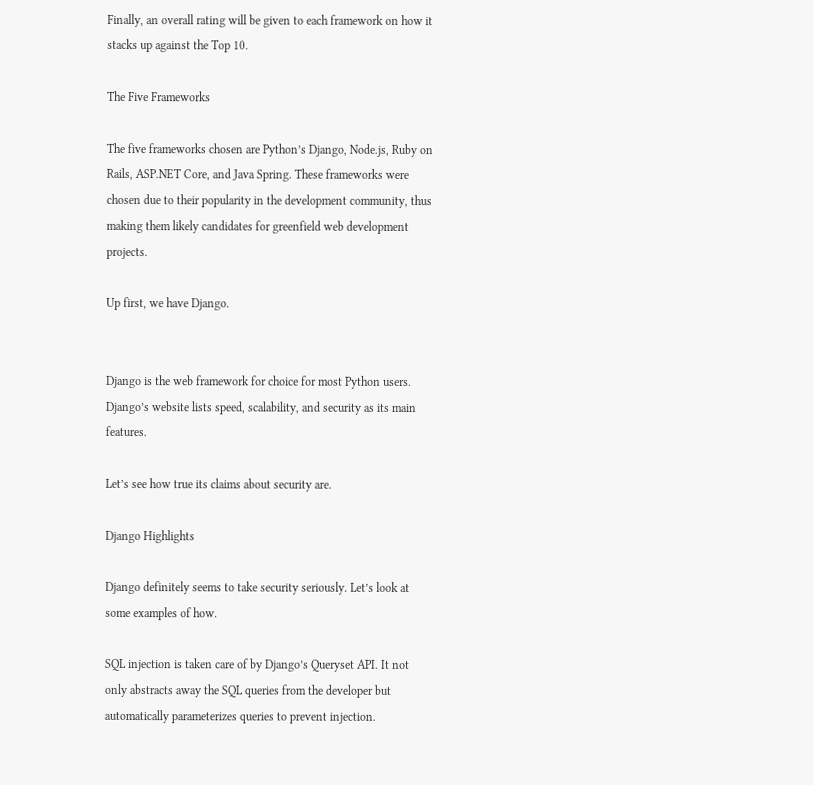Finally, an overall rating will be given to each framework on how it stacks up against the Top 10.

The Five Frameworks

The five frameworks chosen are Python’s Django, Node.js, Ruby on Rails, ASP.NET Core, and Java Spring. These frameworks were chosen due to their popularity in the development community, thus making them likely candidates for greenfield web development projects.

Up first, we have Django.


Django is the web framework for choice for most Python users. Django’s website lists speed, scalability, and security as its main features.

Let’s see how true its claims about security are.

Django Highlights

Django definitely seems to take security seriously. Let’s look at some examples of how.

SQL injection is taken care of by Django’s Queryset API. It not only abstracts away the SQL queries from the developer but automatically parameterizes queries to prevent injection.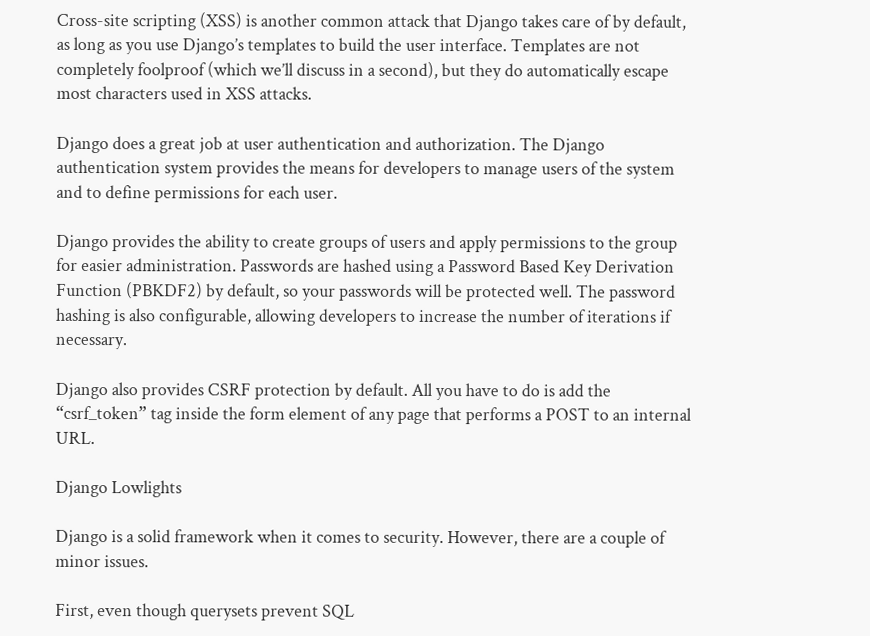Cross-site scripting (XSS) is another common attack that Django takes care of by default, as long as you use Django’s templates to build the user interface. Templates are not completely foolproof (which we’ll discuss in a second), but they do automatically escape most characters used in XSS attacks.

Django does a great job at user authentication and authorization. The Django authentication system provides the means for developers to manage users of the system and to define permissions for each user.

Django provides the ability to create groups of users and apply permissions to the group for easier administration. Passwords are hashed using a Password Based Key Derivation Function (PBKDF2) by default, so your passwords will be protected well. The password hashing is also configurable, allowing developers to increase the number of iterations if necessary.

Django also provides CSRF protection by default. All you have to do is add the “csrf_token” tag inside the form element of any page that performs a POST to an internal URL.

Django Lowlights

Django is a solid framework when it comes to security. However, there are a couple of minor issues.

First, even though querysets prevent SQL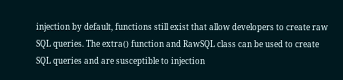injection by default, functions still exist that allow developers to create raw SQL queries. The extra() function and RawSQL class can be used to create SQL queries and are susceptible to injection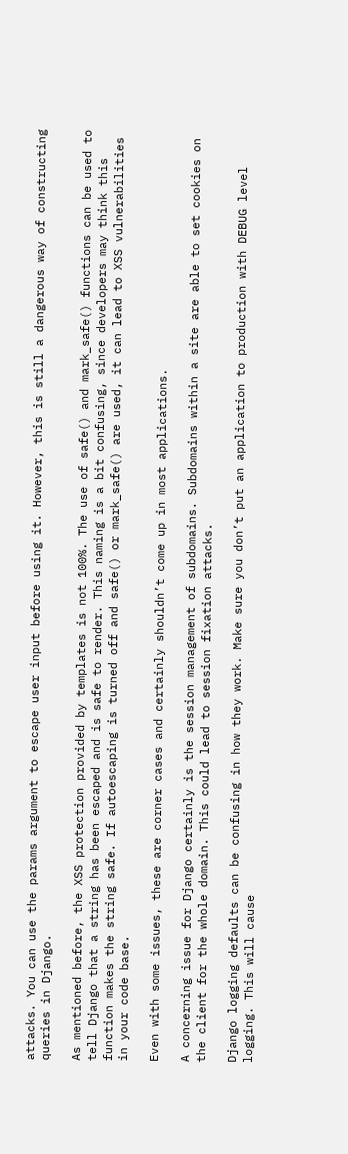attacks. You can use the params argument to escape user input before using it. However, this is still a dangerous way of constructing queries in Django.

As mentioned before, the XSS protection provided by templates is not 100%. The use of safe() and mark_safe() functions can be used to tell Django that a string has been escaped and is safe to render. This naming is a bit confusing, since developers may think this function makes the string safe. If autoescaping is turned off and safe() or mark_safe() are used, it can lead to XSS vulnerabilities in your code base.

Even with some issues, these are corner cases and certainly shouldn’t come up in most applications.

A concerning issue for Django certainly is the session management of subdomains. Subdomains within a site are able to set cookies on the client for the whole domain. This could lead to session fixation attacks.

Django logging defaults can be confusing in how they work. Make sure you don’t put an application to production with DEBUG level logging. This will cause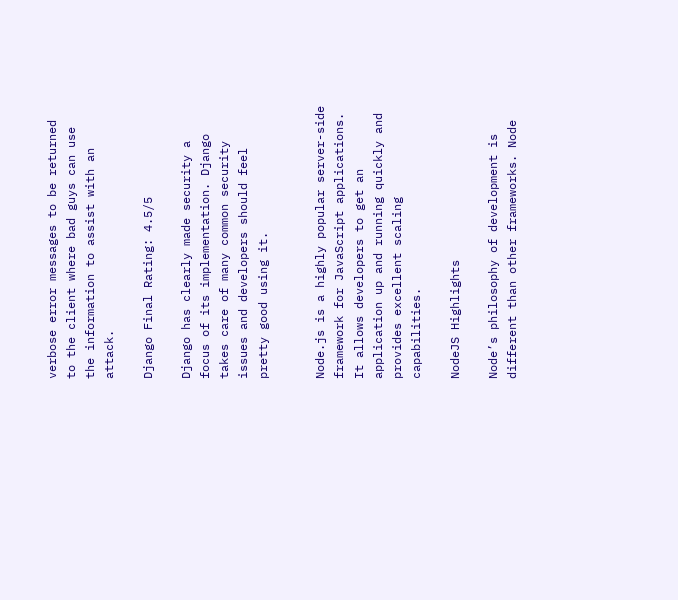verbose error messages to be returned to the client where bad guys can use the information to assist with an attack.

Django Final Rating: 4.5/5

Django has clearly made security a focus of its implementation. Django takes care of many common security issues and developers should feel pretty good using it.


Node.js is a highly popular server-side framework for JavaScript applications. It allows developers to get an application up and running quickly and provides excellent scaling capabilities.

NodeJS Highlights

Node’s philosophy of development is different than other frameworks. Node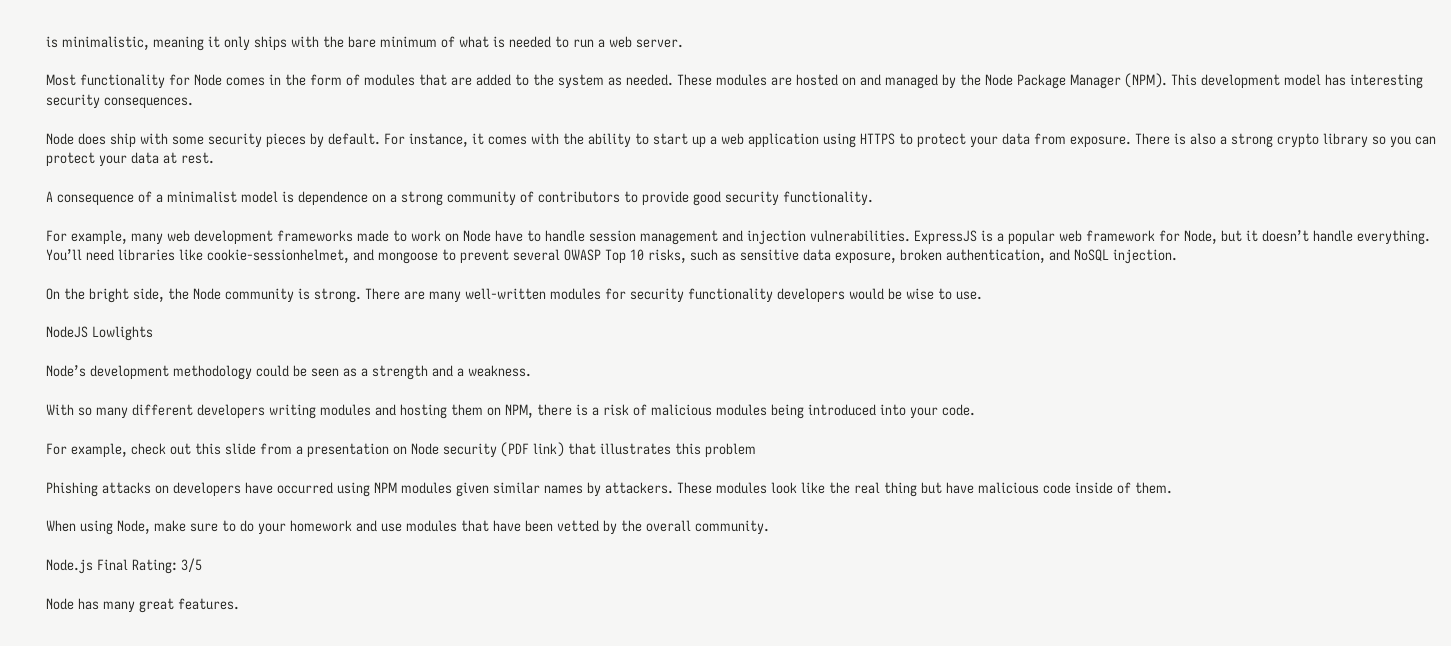is minimalistic, meaning it only ships with the bare minimum of what is needed to run a web server.

Most functionality for Node comes in the form of modules that are added to the system as needed. These modules are hosted on and managed by the Node Package Manager (NPM). This development model has interesting security consequences.

Node does ship with some security pieces by default. For instance, it comes with the ability to start up a web application using HTTPS to protect your data from exposure. There is also a strong crypto library so you can protect your data at rest.

A consequence of a minimalist model is dependence on a strong community of contributors to provide good security functionality.

For example, many web development frameworks made to work on Node have to handle session management and injection vulnerabilities. ExpressJS is a popular web framework for Node, but it doesn’t handle everything. You’ll need libraries like cookie-sessionhelmet, and mongoose to prevent several OWASP Top 10 risks, such as sensitive data exposure, broken authentication, and NoSQL injection.

On the bright side, the Node community is strong. There are many well-written modules for security functionality developers would be wise to use.

NodeJS Lowlights

Node’s development methodology could be seen as a strength and a weakness.

With so many different developers writing modules and hosting them on NPM, there is a risk of malicious modules being introduced into your code.

For example, check out this slide from a presentation on Node security (PDF link) that illustrates this problem

Phishing attacks on developers have occurred using NPM modules given similar names by attackers. These modules look like the real thing but have malicious code inside of them.

When using Node, make sure to do your homework and use modules that have been vetted by the overall community.

Node.js Final Rating: 3/5

Node has many great features.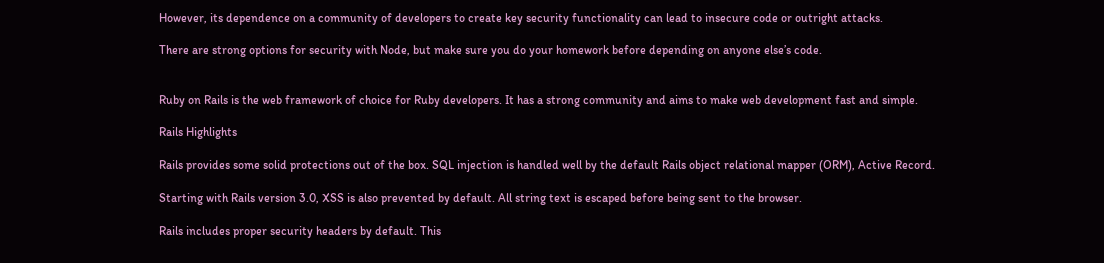However, its dependence on a community of developers to create key security functionality can lead to insecure code or outright attacks.

There are strong options for security with Node, but make sure you do your homework before depending on anyone else’s code.


Ruby on Rails is the web framework of choice for Ruby developers. It has a strong community and aims to make web development fast and simple.

Rails Highlights

Rails provides some solid protections out of the box. SQL injection is handled well by the default Rails object relational mapper (ORM), Active Record.

Starting with Rails version 3.0, XSS is also prevented by default. All string text is escaped before being sent to the browser.

Rails includes proper security headers by default. This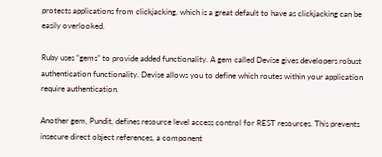protects applications from clickjacking, which is a great default to have as clickjacking can be easily overlooked.

Ruby uses “gems” to provide added functionality. A gem called Devise gives developers robust authentication functionality. Devise allows you to define which routes within your application require authentication.

Another gem, Pundit, defines resource level access control for REST resources. This prevents insecure direct object references, a component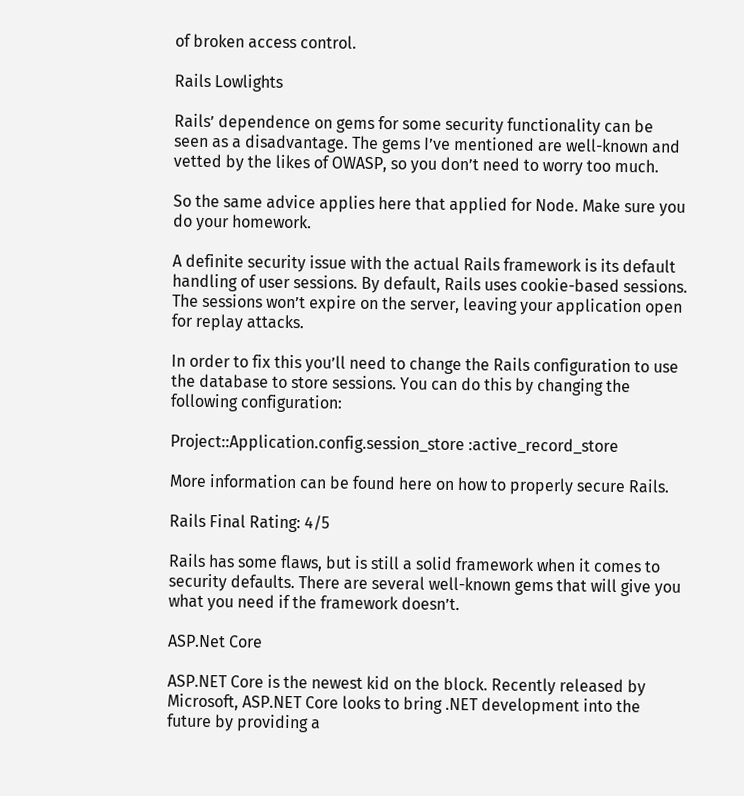of broken access control.

Rails Lowlights

Rails’ dependence on gems for some security functionality can be seen as a disadvantage. The gems I’ve mentioned are well-known and vetted by the likes of OWASP, so you don’t need to worry too much.

So the same advice applies here that applied for Node. Make sure you do your homework.

A definite security issue with the actual Rails framework is its default handling of user sessions. By default, Rails uses cookie-based sessions. The sessions won’t expire on the server, leaving your application open for replay attacks.

In order to fix this you’ll need to change the Rails configuration to use the database to store sessions. You can do this by changing the following configuration:

Project::Application.config.session_store :active_record_store

More information can be found here on how to properly secure Rails.

Rails Final Rating: 4/5

Rails has some flaws, but is still a solid framework when it comes to security defaults. There are several well-known gems that will give you what you need if the framework doesn’t.

ASP.Net Core

ASP.NET Core is the newest kid on the block. Recently released by Microsoft, ASP.NET Core looks to bring .NET development into the future by providing a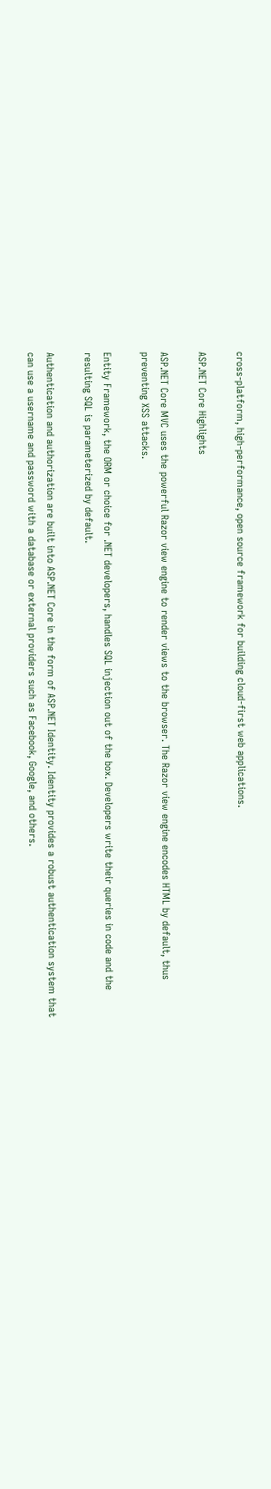cross-platform, high-performance, open source framework for building cloud-first web applications.

ASP.NET Core Highlights

ASP.NET Core MVC uses the powerful Razor view engine to render views to the browser. The Razor view engine encodes HTML by default, thus preventing XSS attacks.

Entity Framework, the ORM or choice for .NET developers, handles SQL injection out of the box. Developers write their queries in code and the resulting SQL is parameterized by default.

Authentication and authorization are built into ASP.NET Core in the form of ASP.NET Identity. Identity provides a robust authentication system that can use a username and password with a database or external providers such as Facebook, Google, and others.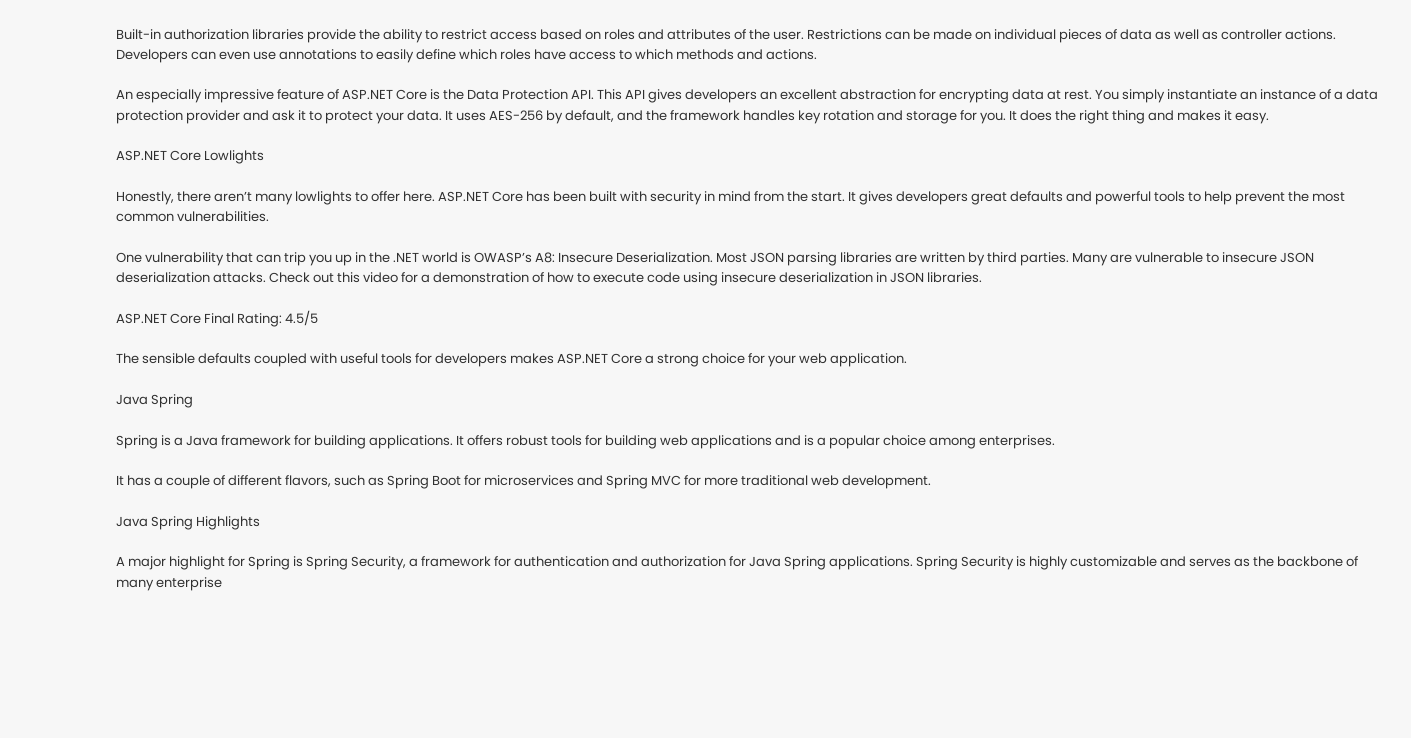Built-in authorization libraries provide the ability to restrict access based on roles and attributes of the user. Restrictions can be made on individual pieces of data as well as controller actions. Developers can even use annotations to easily define which roles have access to which methods and actions.

An especially impressive feature of ASP.NET Core is the Data Protection API. This API gives developers an excellent abstraction for encrypting data at rest. You simply instantiate an instance of a data protection provider and ask it to protect your data. It uses AES-256 by default, and the framework handles key rotation and storage for you. It does the right thing and makes it easy.

ASP.NET Core Lowlights

Honestly, there aren’t many lowlights to offer here. ASP.NET Core has been built with security in mind from the start. It gives developers great defaults and powerful tools to help prevent the most common vulnerabilities.

One vulnerability that can trip you up in the .NET world is OWASP’s A8: Insecure Deserialization. Most JSON parsing libraries are written by third parties. Many are vulnerable to insecure JSON deserialization attacks. Check out this video for a demonstration of how to execute code using insecure deserialization in JSON libraries.

ASP.NET Core Final Rating: 4.5/5

The sensible defaults coupled with useful tools for developers makes ASP.NET Core a strong choice for your web application.

Java Spring

Spring is a Java framework for building applications. It offers robust tools for building web applications and is a popular choice among enterprises.

It has a couple of different flavors, such as Spring Boot for microservices and Spring MVC for more traditional web development.

Java Spring Highlights

A major highlight for Spring is Spring Security, a framework for authentication and authorization for Java Spring applications. Spring Security is highly customizable and serves as the backbone of many enterprise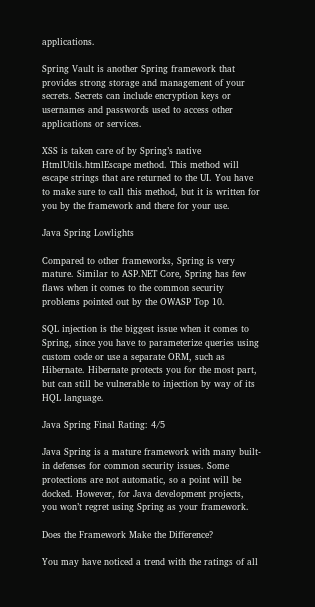applications.

Spring Vault is another Spring framework that provides strong storage and management of your secrets. Secrets can include encryption keys or usernames and passwords used to access other applications or services.

XSS is taken care of by Spring’s native HtmlUtils.htmlEscape method. This method will escape strings that are returned to the UI. You have to make sure to call this method, but it is written for you by the framework and there for your use.

Java Spring Lowlights

Compared to other frameworks, Spring is very mature. Similar to ASP.NET Core, Spring has few flaws when it comes to the common security problems pointed out by the OWASP Top 10.

SQL injection is the biggest issue when it comes to Spring, since you have to parameterize queries using custom code or use a separate ORM, such as Hibernate. Hibernate protects you for the most part, but can still be vulnerable to injection by way of its HQL language.

Java Spring Final Rating: 4/5

Java Spring is a mature framework with many built-in defenses for common security issues. Some protections are not automatic, so a point will be docked. However, for Java development projects, you won’t regret using Spring as your framework.

Does the Framework Make the Difference?

You may have noticed a trend with the ratings of all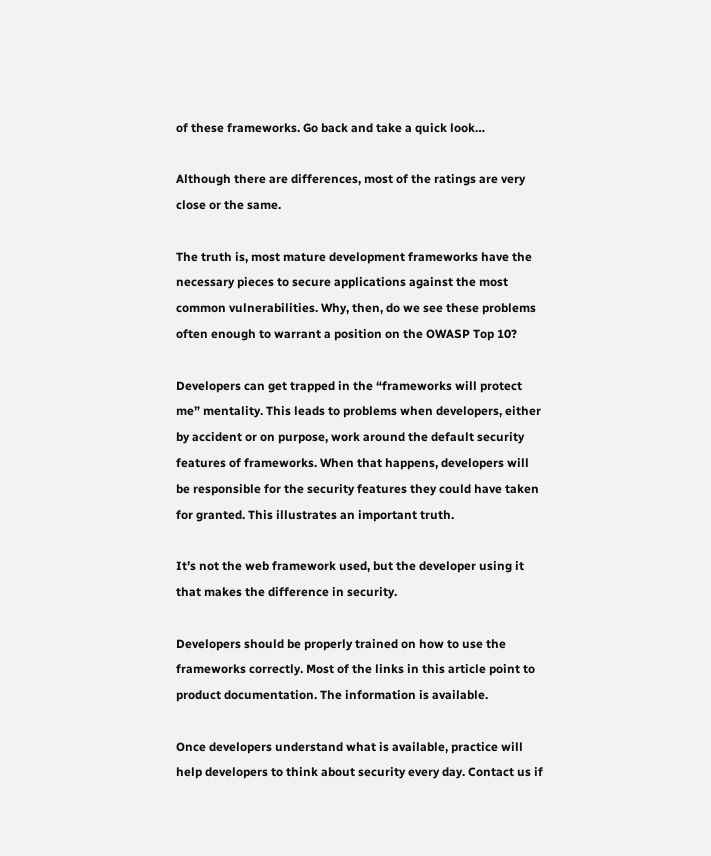of these frameworks. Go back and take a quick look…

Although there are differences, most of the ratings are very close or the same.

The truth is, most mature development frameworks have the necessary pieces to secure applications against the most common vulnerabilities. Why, then, do we see these problems often enough to warrant a position on the OWASP Top 10?

Developers can get trapped in the “frameworks will protect me” mentality. This leads to problems when developers, either by accident or on purpose, work around the default security features of frameworks. When that happens, developers will be responsible for the security features they could have taken for granted. This illustrates an important truth.

It’s not the web framework used, but the developer using it that makes the difference in security.

Developers should be properly trained on how to use the frameworks correctly. Most of the links in this article point to product documentation. The information is available.

Once developers understand what is available, practice will help developers to think about security every day. Contact us if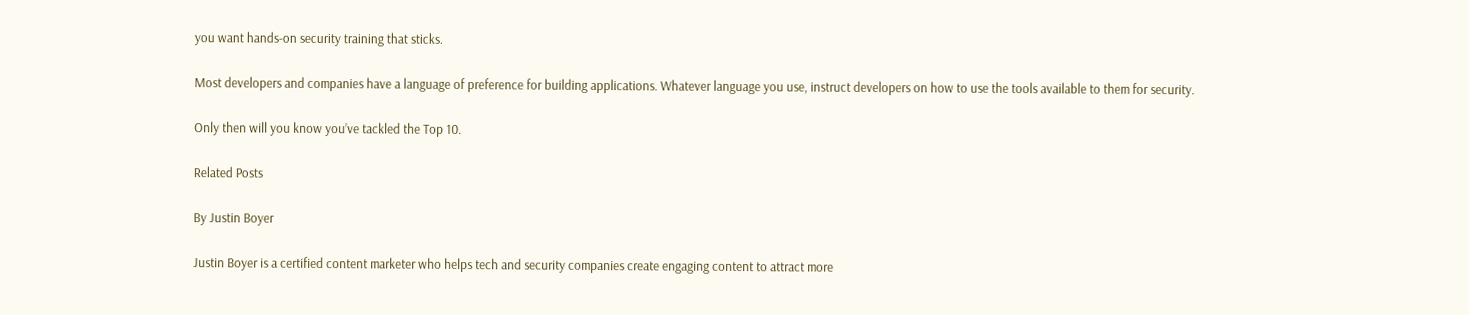you want hands-on security training that sticks.

Most developers and companies have a language of preference for building applications. Whatever language you use, instruct developers on how to use the tools available to them for security.

Only then will you know you’ve tackled the Top 10.

Related Posts

By Justin Boyer

Justin Boyer is a certified content marketer who helps tech and security companies create engaging content to attract more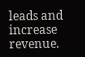leads and increase revenue.